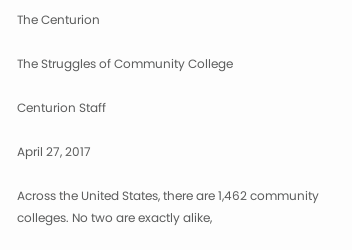The Centurion

The Struggles of Community College

Centurion Staff

April 27, 2017

Across the United States, there are 1,462 community colleges. No two are exactly alike,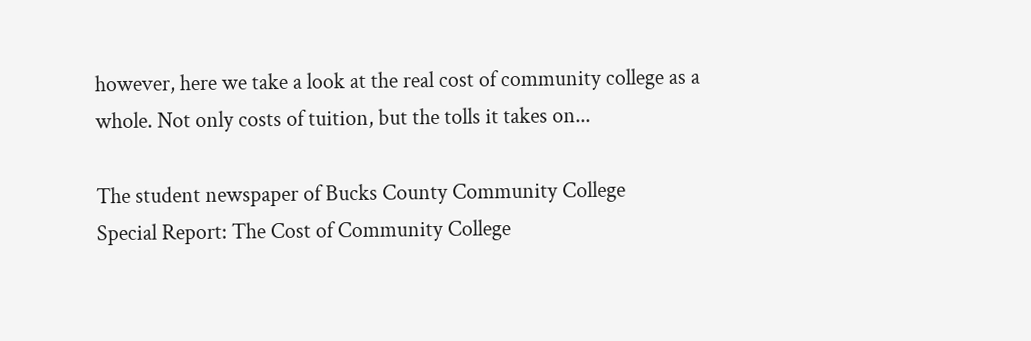however, here we take a look at the real cost of community college as a whole. Not only costs of tuition, but the tolls it takes on...

The student newspaper of Bucks County Community College
Special Report: The Cost of Community College